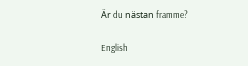Är du nästan framme?

English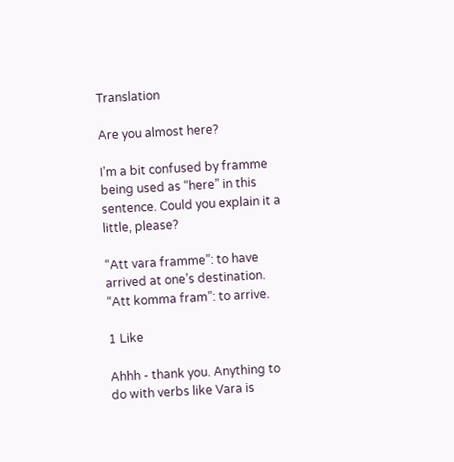Translation

Are you almost here?

I’m a bit confused by framme being used as “here” in this sentence. Could you explain it a little, please?

“Att vara framme”: to have arrived at one’s destination. “Att komma fram”: to arrive.

1 Like

Ahhh - thank you. Anything to do with verbs like Vara is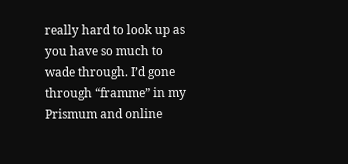really hard to look up as you have so much to wade through. I’d gone through “framme” in my Prismum and online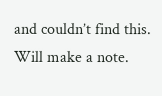and couldn’t find this. Will make a note.